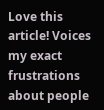Love this article! Voices my exact frustrations about people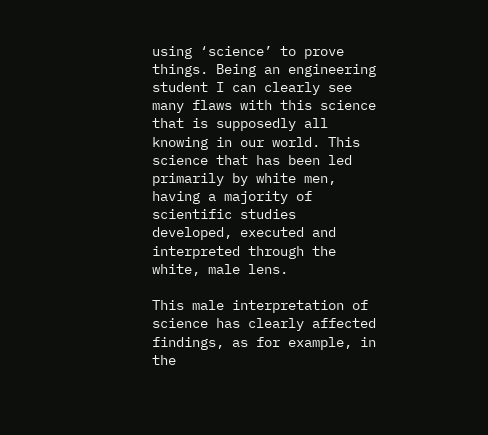using ‘science’ to prove things. Being an engineering student I can clearly see many flaws with this science that is supposedly all knowing in our world. This science that has been led primarily by white men, having a majority of scientific studies developed, executed and interpreted through the white, male lens.

This male interpretation of science has clearly affected findings, as for example, in the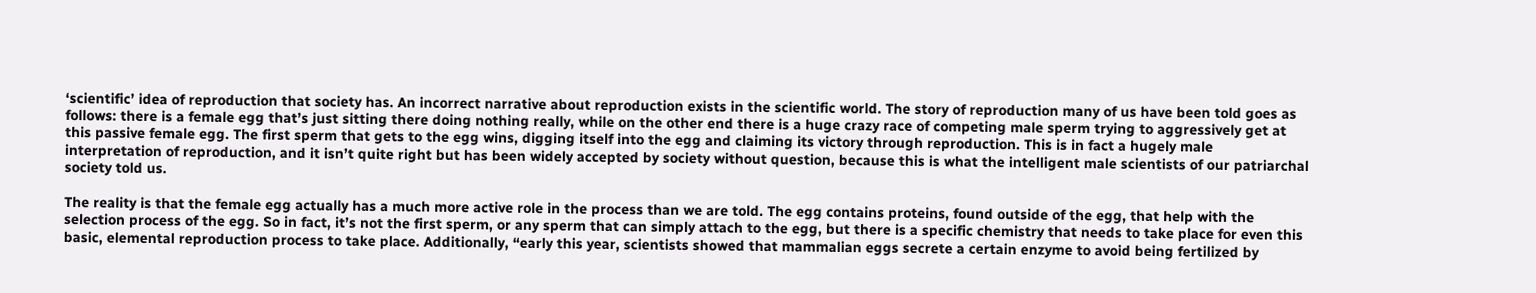‘scientific’ idea of reproduction that society has. An incorrect narrative about reproduction exists in the scientific world. The story of reproduction many of us have been told goes as follows: there is a female egg that’s just sitting there doing nothing really, while on the other end there is a huge crazy race of competing male sperm trying to aggressively get at this passive female egg. The first sperm that gets to the egg wins, digging itself into the egg and claiming its victory through reproduction. This is in fact a hugely male interpretation of reproduction, and it isn’t quite right but has been widely accepted by society without question, because this is what the intelligent male scientists of our patriarchal society told us.

The reality is that the female egg actually has a much more active role in the process than we are told. The egg contains proteins, found outside of the egg, that help with the selection process of the egg. So in fact, it’s not the first sperm, or any sperm that can simply attach to the egg, but there is a specific chemistry that needs to take place for even this basic, elemental reproduction process to take place. Additionally, “early this year, scientists showed that mammalian eggs secrete a certain enzyme to avoid being fertilized by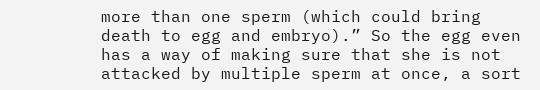more than one sperm (which could bring death to egg and embryo).” So the egg even has a way of making sure that she is not attacked by multiple sperm at once, a sort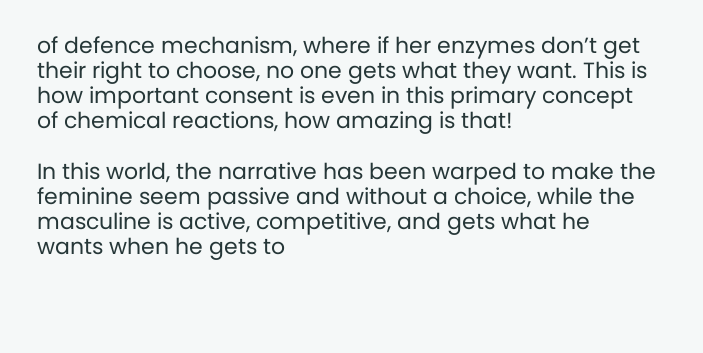of defence mechanism, where if her enzymes don’t get their right to choose, no one gets what they want. This is how important consent is even in this primary concept of chemical reactions, how amazing is that!

In this world, the narrative has been warped to make the feminine seem passive and without a choice, while the masculine is active, competitive, and gets what he wants when he gets to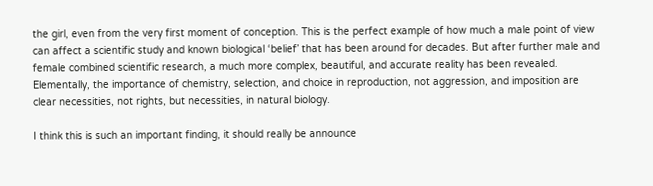the girl, even from the very first moment of conception. This is the perfect example of how much a male point of view can affect a scientific study and known biological ‘belief’ that has been around for decades. But after further male and female combined scientific research, a much more complex, beautiful, and accurate reality has been revealed. Elementally, the importance of chemistry, selection, and choice in reproduction, not aggression, and imposition are clear necessities, not rights, but necessities, in natural biology.

I think this is such an important finding, it should really be announce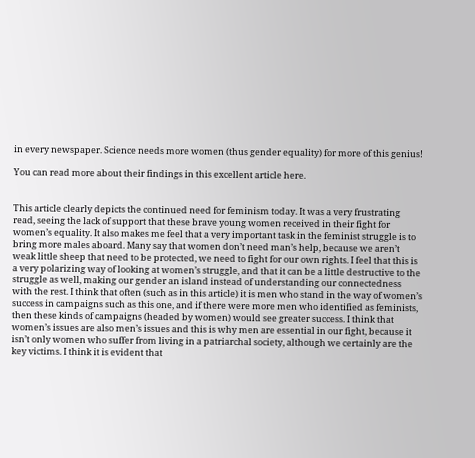in every newspaper. Science needs more women (thus gender equality) for more of this genius!

You can read more about their findings in this excellent article here.


This article clearly depicts the continued need for feminism today. It was a very frustrating read, seeing the lack of support that these brave young women received in their fight for women’s equality. It also makes me feel that a very important task in the feminist struggle is to bring more males aboard. Many say that women don’t need man’s help, because we aren’t weak little sheep that need to be protected, we need to fight for our own rights. I feel that this is a very polarizing way of looking at women’s struggle, and that it can be a little destructive to the struggle as well, making our gender an island instead of understanding our connectedness with the rest. I think that often (such as in this article) it is men who stand in the way of women’s success in campaigns such as this one, and if there were more men who identified as feminists, then these kinds of campaigns (headed by women) would see greater success. I think that women’s issues are also men’s issues and this is why men are essential in our fight, because it isn’t only women who suffer from living in a patriarchal society, although we certainly are the key victims. I think it is evident that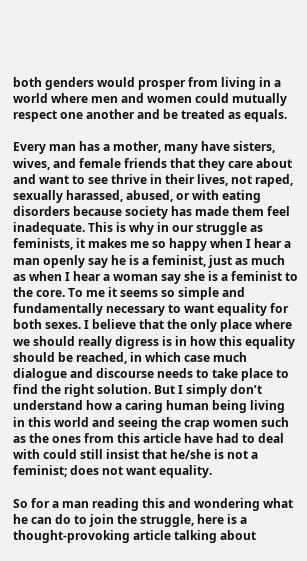both genders would prosper from living in a world where men and women could mutually respect one another and be treated as equals.

Every man has a mother, many have sisters, wives, and female friends that they care about and want to see thrive in their lives, not raped, sexually harassed, abused, or with eating disorders because society has made them feel inadequate. This is why in our struggle as feminists, it makes me so happy when I hear a man openly say he is a feminist, just as much as when I hear a woman say she is a feminist to the core. To me it seems so simple and fundamentally necessary to want equality for both sexes. I believe that the only place where we should really digress is in how this equality should be reached, in which case much dialogue and discourse needs to take place to find the right solution. But I simply don’t understand how a caring human being living in this world and seeing the crap women such as the ones from this article have had to deal with could still insist that he/she is not a feminist; does not want equality.

So for a man reading this and wondering what he can do to join the struggle, here is a thought-provoking article talking about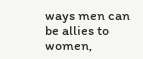ways men can be allies to women,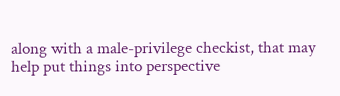along with a male-privilege checkist, that may help put things into perspective